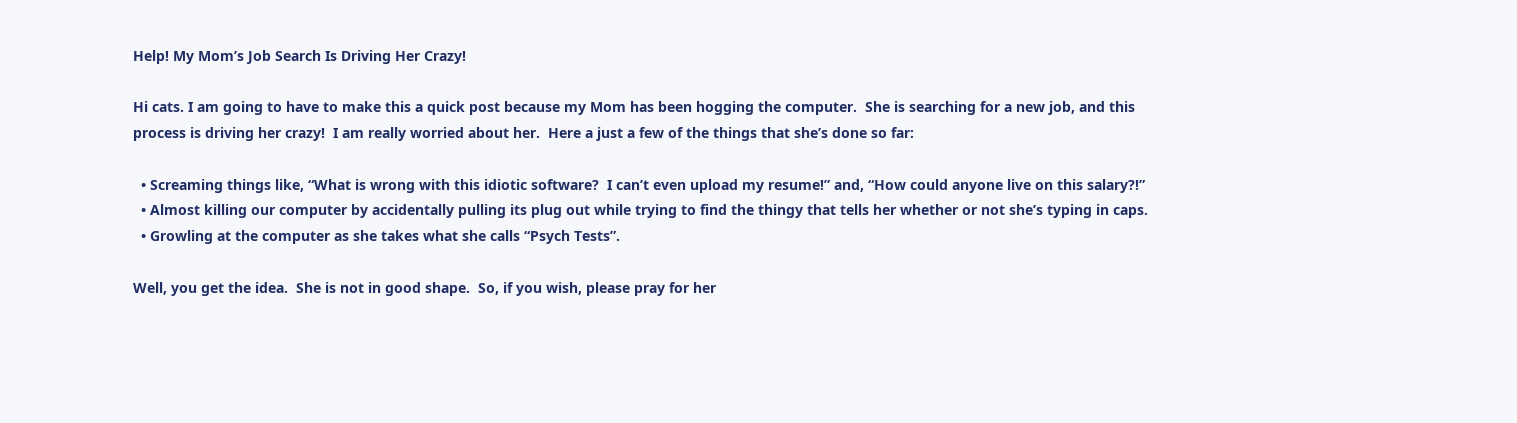Help! My Mom’s Job Search Is Driving Her Crazy!

Hi cats. I am going to have to make this a quick post because my Mom has been hogging the computer.  She is searching for a new job, and this process is driving her crazy!  I am really worried about her.  Here a just a few of the things that she’s done so far:

  • Screaming things like, “What is wrong with this idiotic software?  I can’t even upload my resume!” and, “How could anyone live on this salary?!”
  • Almost killing our computer by accidentally pulling its plug out while trying to find the thingy that tells her whether or not she’s typing in caps.
  • Growling at the computer as she takes what she calls “Psych Tests”.

Well, you get the idea.  She is not in good shape.  So, if you wish, please pray for her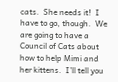cats.  She needs it!  I have to go, though.  We are going to have a Council of Cats about how to help Mimi and her kittens.  I’ll tell you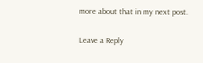more about that in my next post.

Leave a Reply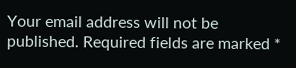Your email address will not be published. Required fields are marked *